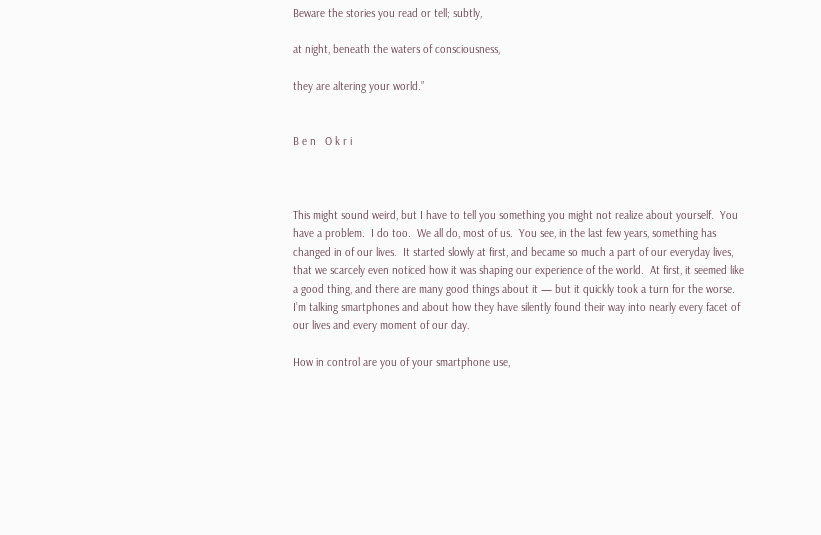Beware the stories you read or tell; subtly,

at night, beneath the waters of consciousness,

they are altering your world.”


B e n   O k r i



This might sound weird, but I have to tell you something you might not realize about yourself.  You have a problem.  I do too.  We all do, most of us.  You see, in the last few years, something has changed in of our lives.  It started slowly at first, and became so much a part of our everyday lives, that we scarcely even noticed how it was shaping our experience of the world.  At first, it seemed like a good thing, and there are many good things about it — but it quickly took a turn for the worse.  I’m talking smartphones and about how they have silently found their way into nearly every facet of our lives and every moment of our day.

How in control are you of your smartphone use,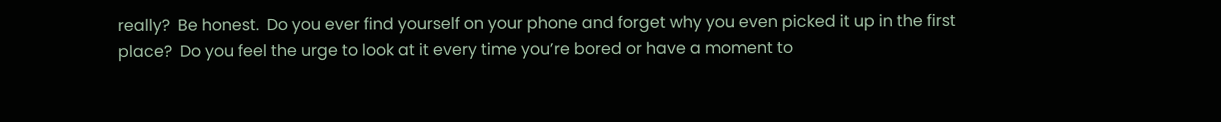really?  Be honest.  Do you ever find yourself on your phone and forget why you even picked it up in the first place?  Do you feel the urge to look at it every time you’re bored or have a moment to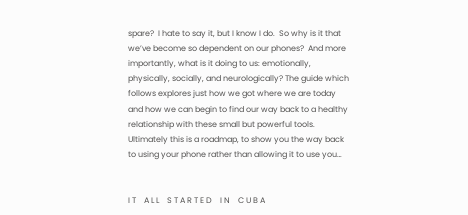spare?  I hate to say it, but I know I do.  So why is it that we’ve become so dependent on our phones?  And more importantly, what is it doing to us: emotionally, physically, socially, and neurologically? The guide which follows explores just how we got where we are today and how we can begin to find our way back to a healthy relationship with these small but powerful tools.  Ultimately this is a roadmap, to show you the way back to using your phone rather than allowing it to use you…


I T    A L L    S T A R T E D    I N    C U B A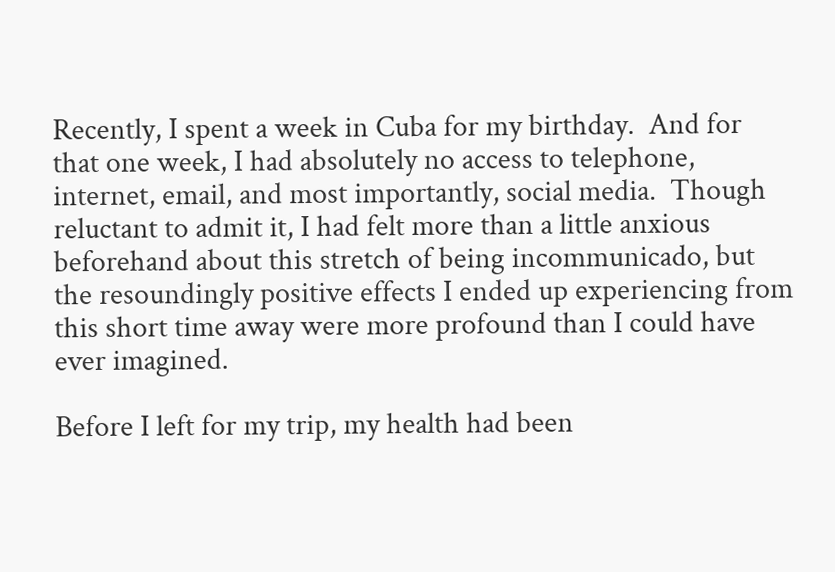Recently, I spent a week in Cuba for my birthday.  And for that one week, I had absolutely no access to telephone, internet, email, and most importantly, social media.  Though reluctant to admit it, I had felt more than a little anxious beforehand about this stretch of being incommunicado, but the resoundingly positive effects I ended up experiencing from this short time away were more profound than I could have ever imagined.

Before I left for my trip, my health had been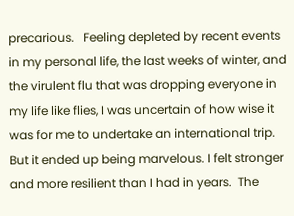precarious.   Feeling depleted by recent events in my personal life, the last weeks of winter, and the virulent flu that was dropping everyone in my life like flies, I was uncertain of how wise it was for me to undertake an international trip. But it ended up being marvelous. I felt stronger and more resilient than I had in years.  The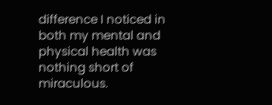difference I noticed in both my mental and physical health was nothing short of miraculous.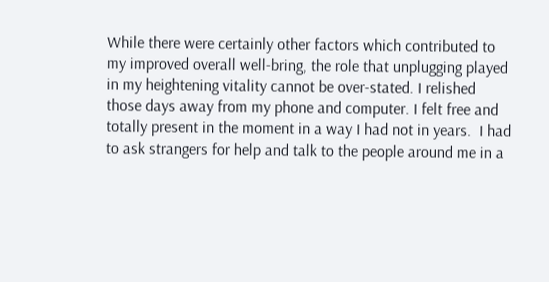While there were certainly other factors which contributed to my improved overall well-bring, the role that unplugging played in my heightening vitality cannot be over-stated. I relished those days away from my phone and computer. I felt free and totally present in the moment in a way I had not in years.  I had to ask strangers for help and talk to the people around me in a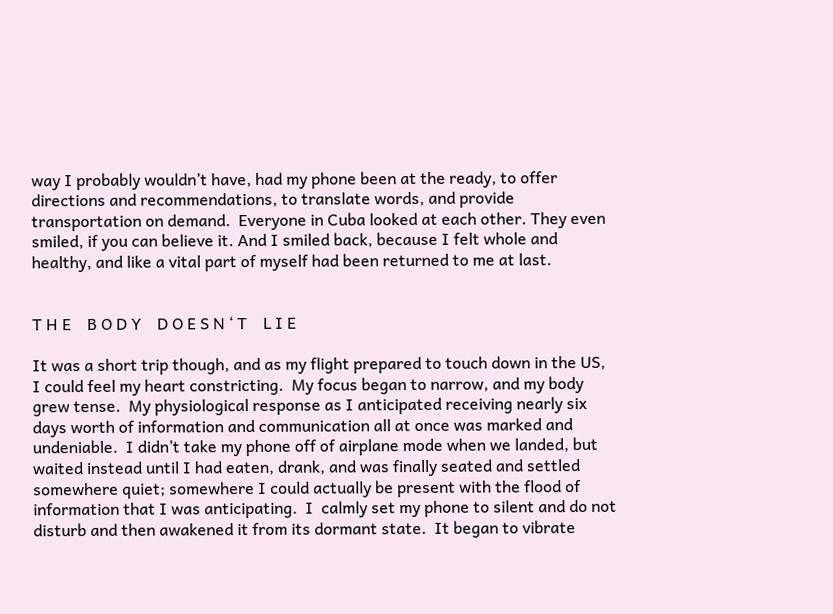way I probably wouldn’t have, had my phone been at the ready, to offer directions and recommendations, to translate words, and provide transportation on demand.  Everyone in Cuba looked at each other. They even smiled, if you can believe it. And I smiled back, because I felt whole and healthy, and like a vital part of myself had been returned to me at last.


T H E    B O D Y    D O E S N ‘ T    L I E

It was a short trip though, and as my flight prepared to touch down in the US, I could feel my heart constricting.  My focus began to narrow, and my body grew tense.  My physiological response as I anticipated receiving nearly six days worth of information and communication all at once was marked and undeniable.  I didn’t take my phone off of airplane mode when we landed, but waited instead until I had eaten, drank, and was finally seated and settled somewhere quiet; somewhere I could actually be present with the flood of information that I was anticipating.  I  calmly set my phone to silent and do not disturb and then awakened it from its dormant state.  It began to vibrate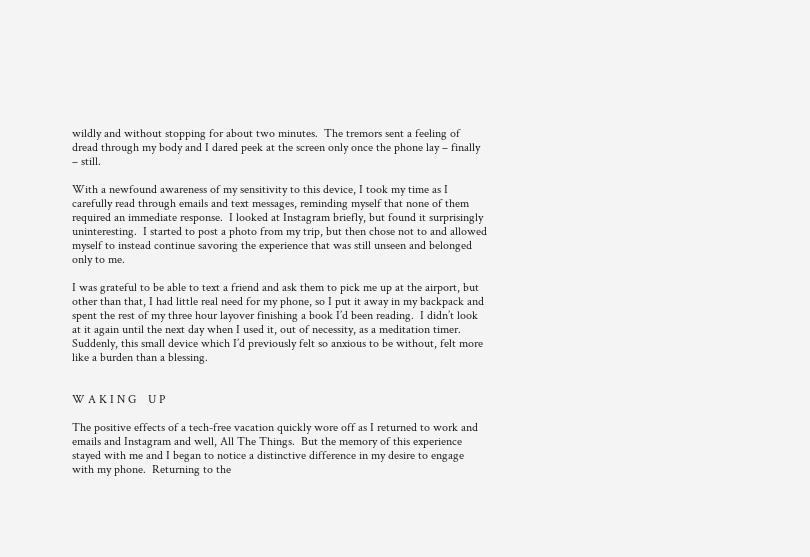wildly and without stopping for about two minutes.  The tremors sent a feeling of dread through my body and I dared peek at the screen only once the phone lay – finally – still.

With a newfound awareness of my sensitivity to this device, I took my time as I carefully read through emails and text messages, reminding myself that none of them required an immediate response.  I looked at Instagram briefly, but found it surprisingly uninteresting.  I started to post a photo from my trip, but then chose not to and allowed myself to instead continue savoring the experience that was still unseen and belonged only to me.

I was grateful to be able to text a friend and ask them to pick me up at the airport, but other than that, I had little real need for my phone, so I put it away in my backpack and spent the rest of my three hour layover finishing a book I’d been reading.  I didn’t look at it again until the next day when I used it, out of necessity, as a meditation timer.  Suddenly, this small device which I’d previously felt so anxious to be without, felt more like a burden than a blessing.


W A K I N G    U P

The positive effects of a tech-free vacation quickly wore off as I returned to work and emails and Instagram and well, All The Things.  But the memory of this experience stayed with me and I began to notice a distinctive difference in my desire to engage with my phone.  Returning to the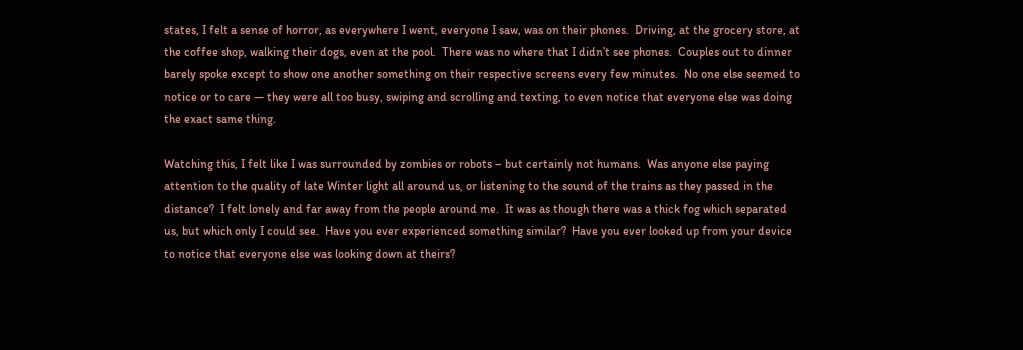states, I felt a sense of horror, as everywhere I went, everyone I saw, was on their phones.  Driving, at the grocery store, at the coffee shop, walking their dogs, even at the pool.  There was no where that I didn’t see phones.  Couples out to dinner barely spoke except to show one another something on their respective screens every few minutes.  No one else seemed to notice or to care — they were all too busy, swiping and scrolling and texting, to even notice that everyone else was doing the exact same thing.

Watching this, I felt like I was surrounded by zombies or robots – but certainly not humans.  Was anyone else paying attention to the quality of late Winter light all around us, or listening to the sound of the trains as they passed in the distance?  I felt lonely and far away from the people around me.  It was as though there was a thick fog which separated us, but which only I could see.  Have you ever experienced something similar?  Have you ever looked up from your device to notice that everyone else was looking down at theirs?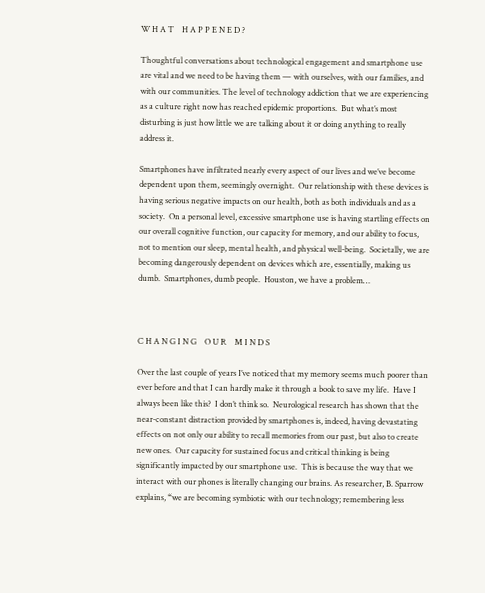W H A T    H A P P E N E D ?

Thoughtful conversations about technological engagement and smartphone use are vital and we need to be having them — with ourselves, with our families, and with our communities. The level of technology addiction that we are experiencing as a culture right now has reached epidemic proportions.  But what’s most disturbing is just how little we are talking about it or doing anything to really address it.

Smartphones have infiltrated nearly every aspect of our lives and we’ve become dependent upon them, seemingly overnight.  Our relationship with these devices is having serious negative impacts on our health, both as both individuals and as a society.  On a personal level, excessive smartphone use is having startling effects on our overall cognitive function, our capacity for memory, and our ability to focus, not to mention our sleep, mental health, and physical well-being.  Societally, we are becoming dangerously dependent on devices which are, essentially, making us dumb.  Smartphones, dumb people.  Houston, we have a problem…



C H A N G I N G    O U R    M I N D S

Over the last couple of years I’ve noticed that my memory seems much poorer than ever before and that I can hardly make it through a book to save my life.  Have I always been like this?  I don’t think so.  Neurological research has shown that the near-constant distraction provided by smartphones is, indeed, having devastating effects on not only our ability to recall memories from our past, but also to create new ones.  Our capacity for sustained focus and critical thinking is being significantly impacted by our smartphone use.  This is because the way that we interact with our phones is literally changing our brains. As researcher, B. Sparrow explains, “we are becoming symbiotic with our technology; remembering less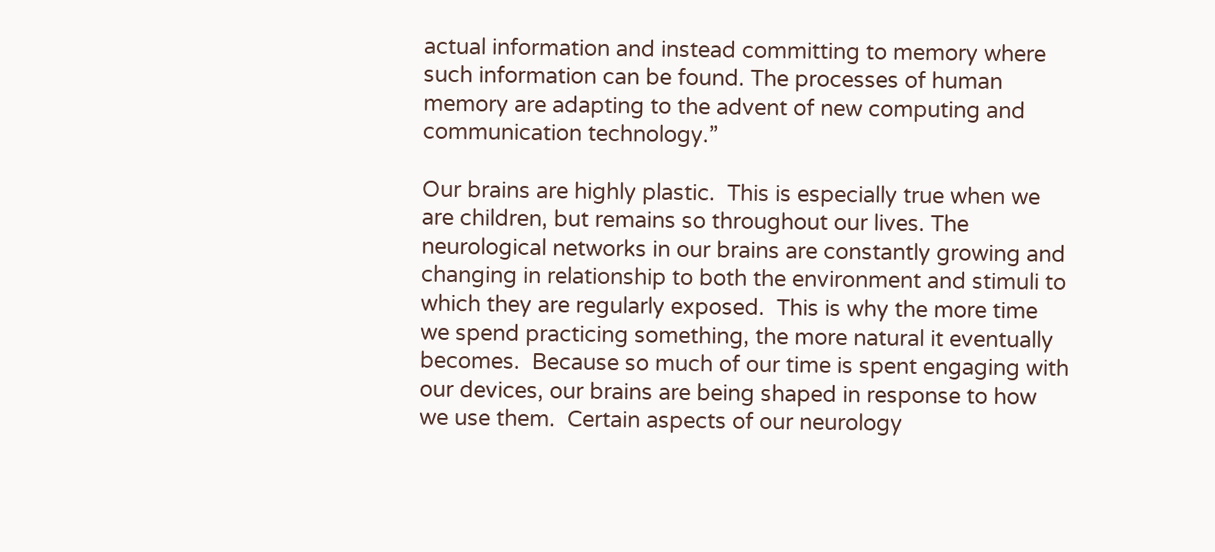actual information and instead committing to memory where such information can be found. The processes of human memory are adapting to the advent of new computing and communication technology.”

Our brains are highly plastic.  This is especially true when we are children, but remains so throughout our lives. The neurological networks in our brains are constantly growing and changing in relationship to both the environment and stimuli to which they are regularly exposed.  This is why the more time we spend practicing something, the more natural it eventually becomes.  Because so much of our time is spent engaging with our devices, our brains are being shaped in response to how we use them.  Certain aspects of our neurology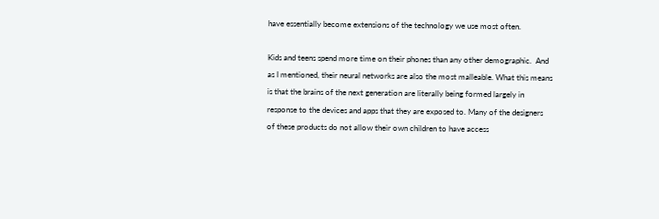have essentially become extensions of the technology we use most often.

Kids and teens spend more time on their phones than any other demographic.  And as I mentioned, their neural networks are also the most malleable. What this means is that the brains of the next generation are literally being formed largely in response to the devices and apps that they are exposed to. Many of the designers of these products do not allow their own children to have access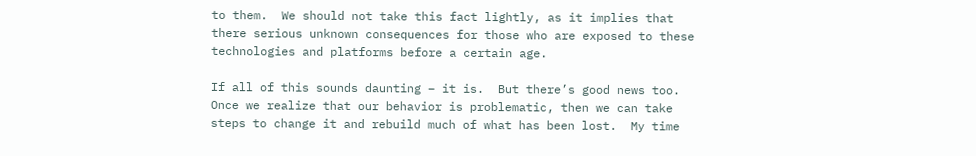to them.  We should not take this fact lightly, as it implies that there serious unknown consequences for those who are exposed to these technologies and platforms before a certain age.

If all of this sounds daunting – it is.  But there’s good news too.  Once we realize that our behavior is problematic, then we can take steps to change it and rebuild much of what has been lost.  My time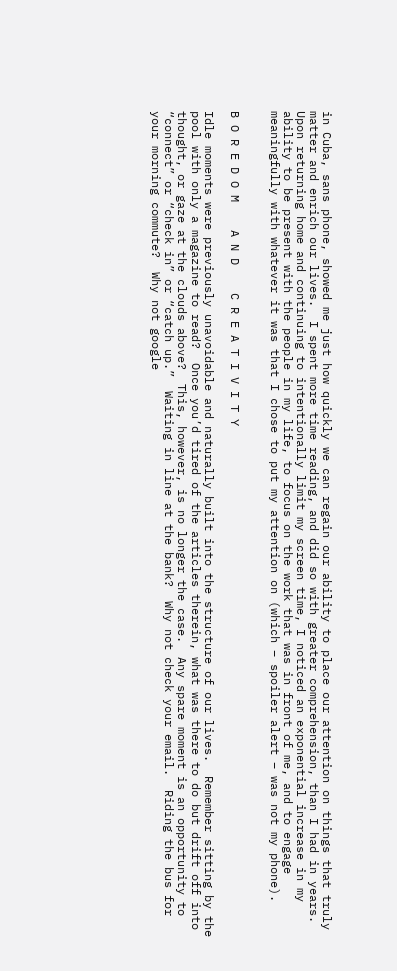in Cuba, sans phone, showed me just how quickly we can regain our ability to place our attention on things that truly matter and enrich our lives.  I spent more time reading, and did so with greater comprehension, than I had in years.  Upon returning home and continuing to intentionally limit my screen time, I noticed an exponential increase in my ability to be present with the people in my life, to focus on the work that was in front of me, and to engage meaningfully with whatever it was that I chose to put my attention on (which – spoiler alert – was not my phone).


B O R E D O M    A N D    C R E A T I V I T Y

Idle moments were previously unavoidable and naturally built into the structure of our lives.  Remember sitting by the pool with only a magazine to read?  Once you’d tired of the articles therein, what was there to do but drift off into thought, or gaze at the clouds above?  This, however, is no longer the case.  Any spare moment is an opportunity to “connect” or “check in” or “catch up.”  Waiting in line at the bank?  Why not check your email.  Riding the bus for your morning commute?  Why not google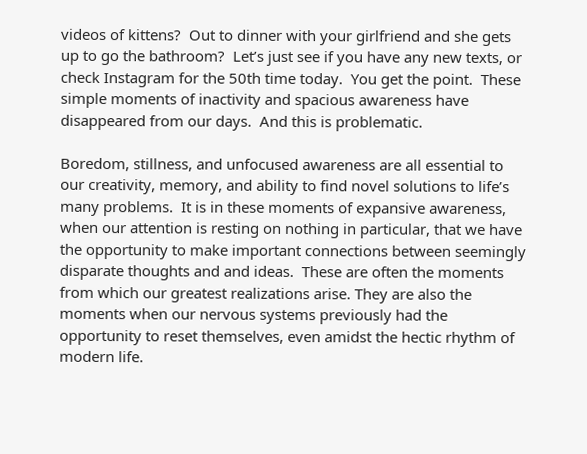videos of kittens?  Out to dinner with your girlfriend and she gets up to go the bathroom?  Let’s just see if you have any new texts, or check Instagram for the 50th time today.  You get the point.  These simple moments of inactivity and spacious awareness have disappeared from our days.  And this is problematic.

Boredom, stillness, and unfocused awareness are all essential to our creativity, memory, and ability to find novel solutions to life’s many problems.  It is in these moments of expansive awareness, when our attention is resting on nothing in particular, that we have the opportunity to make important connections between seemingly disparate thoughts and and ideas.  These are often the moments from which our greatest realizations arise. They are also the moments when our nervous systems previously had the opportunity to reset themselves, even amidst the hectic rhythm of modern life.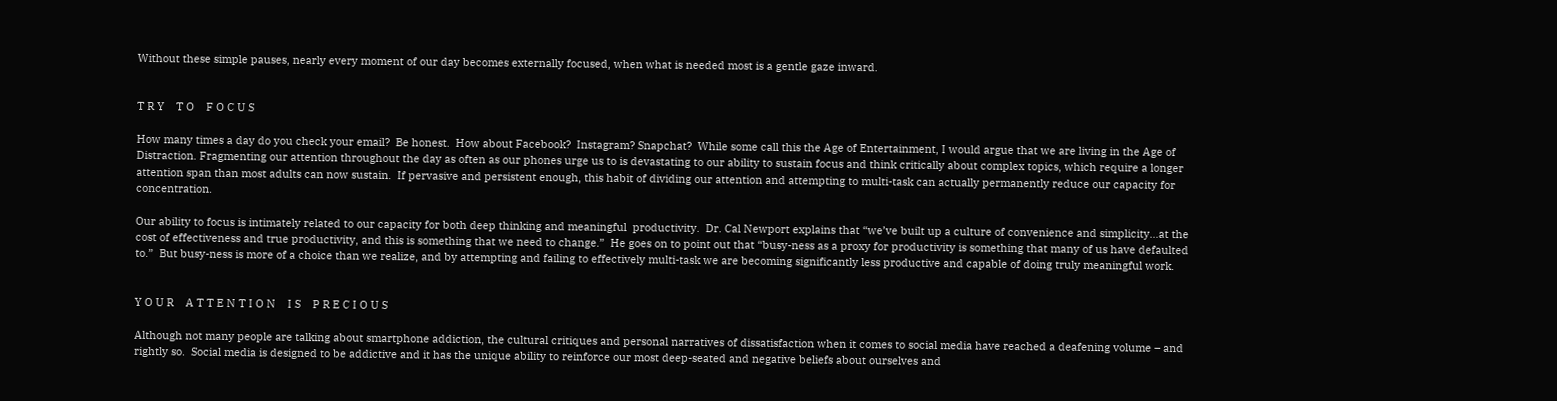Without these simple pauses, nearly every moment of our day becomes externally focused, when what is needed most is a gentle gaze inward.


T R Y    T O    F O C U S

How many times a day do you check your email?  Be honest.  How about Facebook?  Instagram? Snapchat?  While some call this the Age of Entertainment, I would argue that we are living in the Age of Distraction. Fragmenting our attention throughout the day as often as our phones urge us to is devastating to our ability to sustain focus and think critically about complex topics, which require a longer attention span than most adults can now sustain.  If pervasive and persistent enough, this habit of dividing our attention and attempting to multi-task can actually permanently reduce our capacity for concentration.

Our ability to focus is intimately related to our capacity for both deep thinking and meaningful  productivity.  Dr. Cal Newport explains that “we’ve built up a culture of convenience and simplicity…at the cost of effectiveness and true productivity, and this is something that we need to change.”  He goes on to point out that “busy-ness as a proxy for productivity is something that many of us have defaulted to.”  But busy-ness is more of a choice than we realize, and by attempting and failing to effectively multi-task we are becoming significantly less productive and capable of doing truly meaningful work.


Y O U R    A T T E N T I O N    I S    P R E C I O U S

Although not many people are talking about smartphone addiction, the cultural critiques and personal narratives of dissatisfaction when it comes to social media have reached a deafening volume – and rightly so.  Social media is designed to be addictive and it has the unique ability to reinforce our most deep-seated and negative beliefs about ourselves and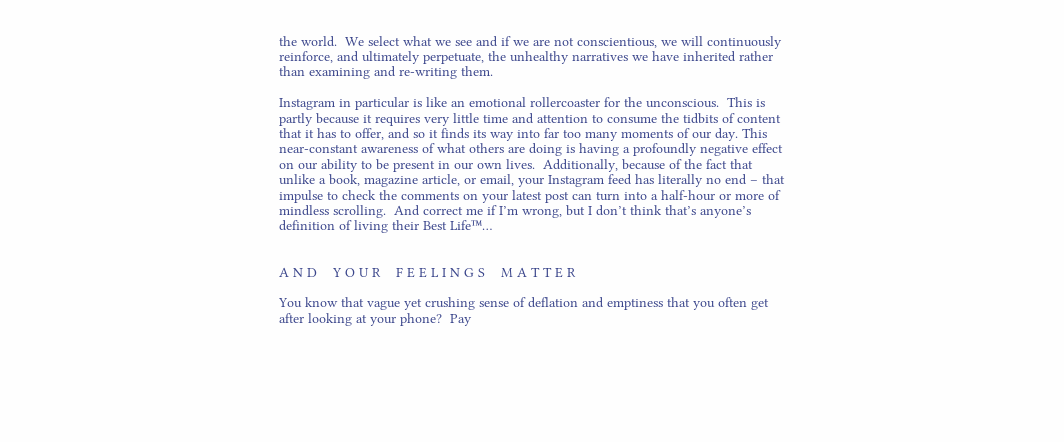the world.  We select what we see and if we are not conscientious, we will continuously reinforce, and ultimately perpetuate, the unhealthy narratives we have inherited rather than examining and re-writing them.

Instagram in particular is like an emotional rollercoaster for the unconscious.  This is partly because it requires very little time and attention to consume the tidbits of content that it has to offer, and so it finds its way into far too many moments of our day. This near-constant awareness of what others are doing is having a profoundly negative effect on our ability to be present in our own lives.  Additionally, because of the fact that unlike a book, magazine article, or email, your Instagram feed has literally no end – that impulse to check the comments on your latest post can turn into a half-hour or more of mindless scrolling.  And correct me if I’m wrong, but I don’t think that’s anyone’s definition of living their Best Life™…


A N D    Y O U R    F E E L I N G S    M A T T E R

You know that vague yet crushing sense of deflation and emptiness that you often get after looking at your phone?  Pay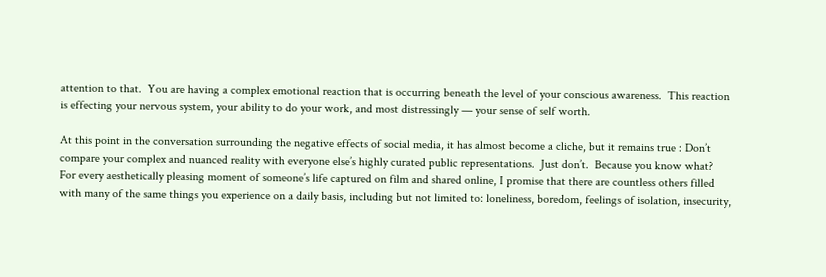attention to that.  You are having a complex emotional reaction that is occurring beneath the level of your conscious awareness.  This reaction is effecting your nervous system, your ability to do your work, and most distressingly — your sense of self worth.

At this point in the conversation surrounding the negative effects of social media, it has almost become a cliche, but it remains true : Don’t compare your complex and nuanced reality with everyone else’s highly curated public representations.  Just don’t.  Because you know what?  For every aesthetically pleasing moment of someone’s life captured on film and shared online, I promise that there are countless others filled with many of the same things you experience on a daily basis, including but not limited to: loneliness, boredom, feelings of isolation, insecurity,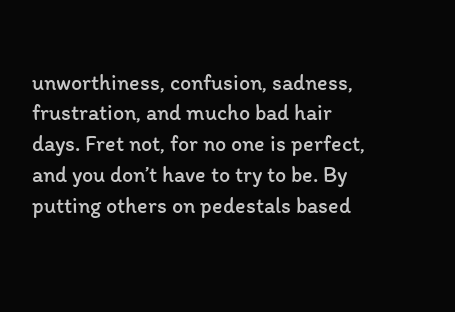unworthiness, confusion, sadness, frustration, and mucho bad hair days. Fret not, for no one is perfect, and you don’t have to try to be. By putting others on pedestals based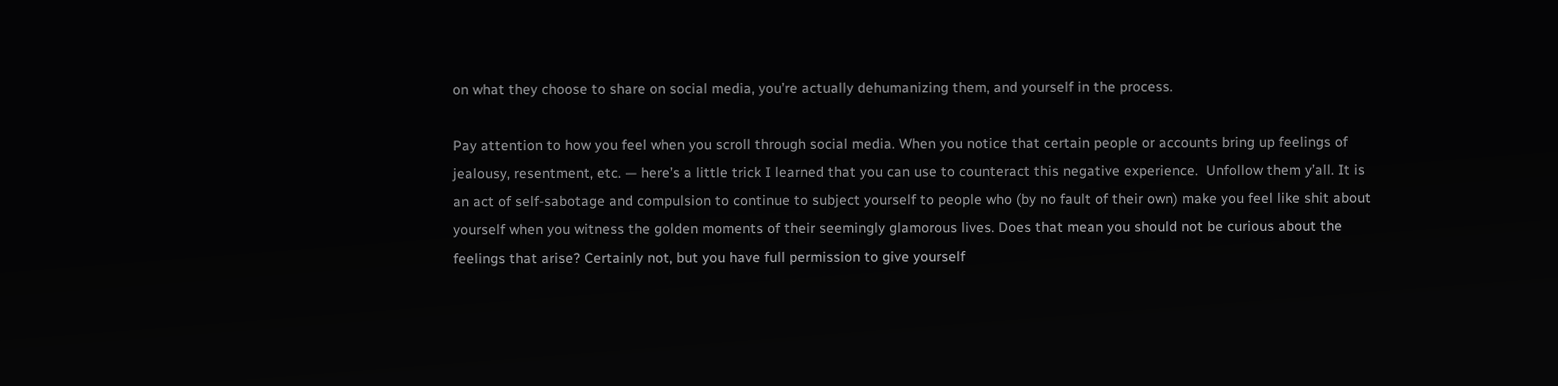on what they choose to share on social media, you’re actually dehumanizing them, and yourself in the process.

Pay attention to how you feel when you scroll through social media. When you notice that certain people or accounts bring up feelings of jealousy, resentment, etc. — here’s a little trick I learned that you can use to counteract this negative experience.  Unfollow them y’all. It is an act of self-sabotage and compulsion to continue to subject yourself to people who (by no fault of their own) make you feel like shit about yourself when you witness the golden moments of their seemingly glamorous lives. Does that mean you should not be curious about the feelings that arise? Certainly not, but you have full permission to give yourself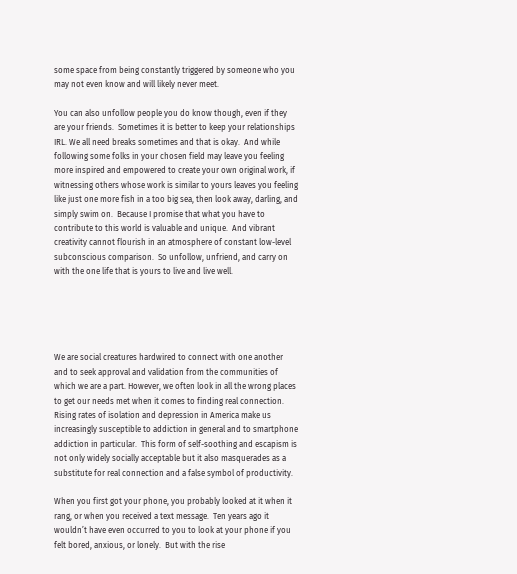some space from being constantly triggered by someone who you may not even know and will likely never meet.

You can also unfollow people you do know though, even if they are your friends.  Sometimes it is better to keep your relationships IRL. We all need breaks sometimes and that is okay.  And while following some folks in your chosen field may leave you feeling more inspired and empowered to create your own original work, if witnessing others whose work is similar to yours leaves you feeling like just one more fish in a too big sea, then look away, darling, and simply swim on.  Because I promise that what you have to contribute to this world is valuable and unique.  And vibrant creativity cannot flourish in an atmosphere of constant low-level subconscious comparison.  So unfollow, unfriend, and carry on with the one life that is yours to live and live well.





We are social creatures hardwired to connect with one another and to seek approval and validation from the communities of which we are a part. However, we often look in all the wrong places to get our needs met when it comes to finding real connection.  Rising rates of isolation and depression in America make us increasingly susceptible to addiction in general and to smartphone addiction in particular.  This form of self-soothing and escapism is not only widely socially acceptable but it also masquerades as a substitute for real connection and a false symbol of productivity.

When you first got your phone, you probably looked at it when it rang, or when you received a text message.  Ten years ago it wouldn’t have even occurred to you to look at your phone if you felt bored, anxious, or lonely.  But with the rise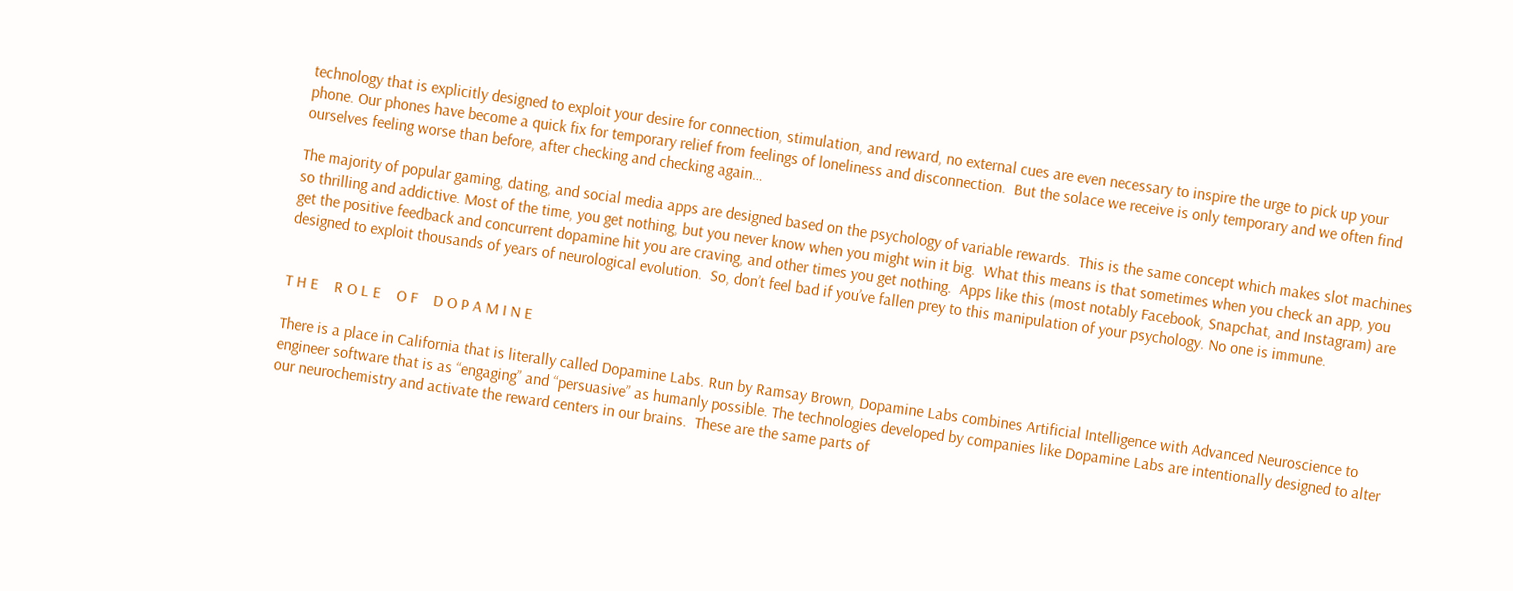technology that is explicitly designed to exploit your desire for connection, stimulation, and reward, no external cues are even necessary to inspire the urge to pick up your phone. Our phones have become a quick fix for temporary relief from feelings of loneliness and disconnection.  But the solace we receive is only temporary and we often find ourselves feeling worse than before, after checking and checking again…

The majority of popular gaming, dating, and social media apps are designed based on the psychology of variable rewards.  This is the same concept which makes slot machines so thrilling and addictive. Most of the time, you get nothing, but you never know when you might win it big.  What this means is that sometimes when you check an app, you get the positive feedback and concurrent dopamine hit you are craving, and other times you get nothing.  Apps like this (most notably Facebook, Snapchat, and Instagram) are designed to exploit thousands of years of neurological evolution.  So, don’t feel bad if you’ve fallen prey to this manipulation of your psychology. No one is immune.


T H E    R O L E    O F    D O P A M I N E

There is a place in California that is literally called Dopamine Labs. Run by Ramsay Brown, Dopamine Labs combines Artificial Intelligence with Advanced Neuroscience to engineer software that is as “engaging” and “persuasive” as humanly possible. The technologies developed by companies like Dopamine Labs are intentionally designed to alter our neurochemistry and activate the reward centers in our brains.  These are the same parts of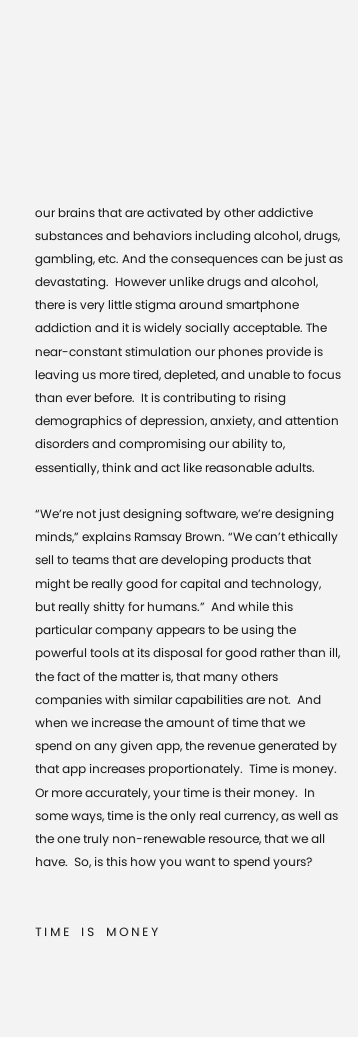our brains that are activated by other addictive substances and behaviors including alcohol, drugs, gambling, etc. And the consequences can be just as devastating.  However unlike drugs and alcohol, there is very little stigma around smartphone addiction and it is widely socially acceptable. The near-constant stimulation our phones provide is leaving us more tired, depleted, and unable to focus than ever before.  It is contributing to rising demographics of depression, anxiety, and attention disorders and compromising our ability to, essentially, think and act like reasonable adults.

“We’re not just designing software, we’re designing minds,” explains Ramsay Brown. “We can’t ethically sell to teams that are developing products that might be really good for capital and technology, but really shitty for humans.”  And while this particular company appears to be using the powerful tools at its disposal for good rather than ill, the fact of the matter is, that many others companies with similar capabilities are not.  And when we increase the amount of time that we spend on any given app, the revenue generated by that app increases proportionately.  Time is money.  Or more accurately, your time is their money.  In some ways, time is the only real currency, as well as the one truly non-renewable resource, that we all have.  So, is this how you want to spend yours?


T I M E    I S    M O N E Y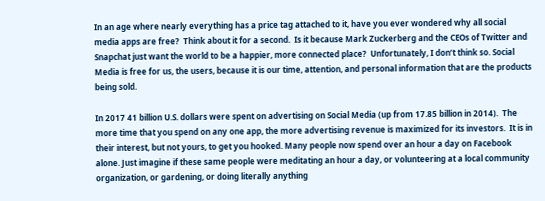In an age where nearly everything has a price tag attached to it, have you ever wondered why all social media apps are free?  Think about it for a second.  Is it because Mark Zuckerberg and the CEOs of Twitter and Snapchat just want the world to be a happier, more connected place?  Unfortunately, I don’t think so. Social Media is free for us, the users, because it is our time, attention, and personal information that are the products being sold.

In 2017 41 billion U.S. dollars were spent on advertising on Social Media (up from 17.85 billion in 2014).  The more time that you spend on any one app, the more advertising revenue is maximized for its investors.  It is in their interest, but not yours, to get you hooked. Many people now spend over an hour a day on Facebook alone. Just imagine if these same people were meditating an hour a day, or volunteering at a local community organization, or gardening, or doing literally anything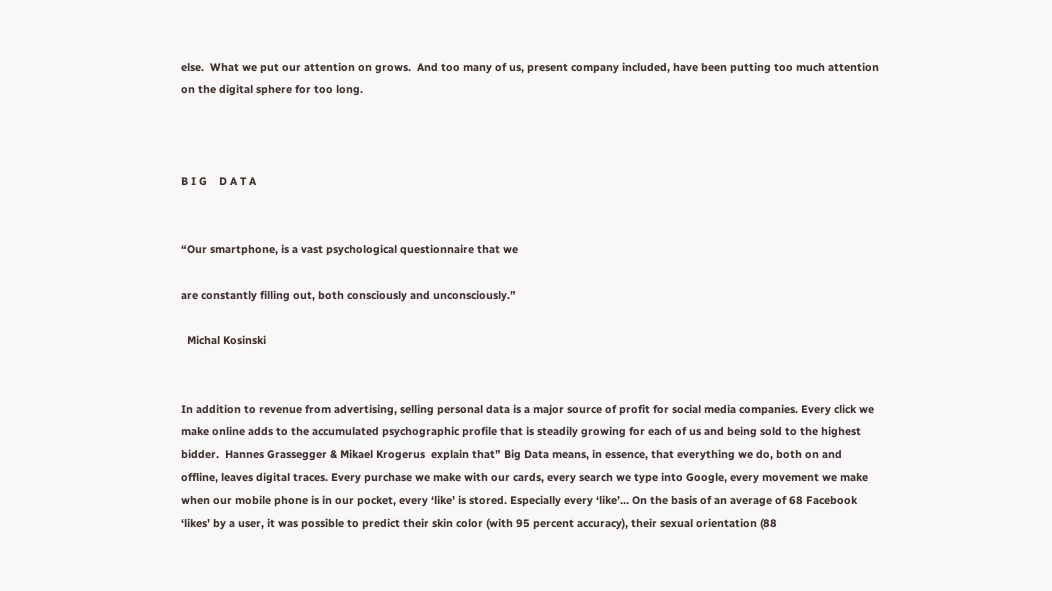else.  What we put our attention on grows.  And too many of us, present company included, have been putting too much attention on the digital sphere for too long.



B I G    D A T A


“Our smartphone, is a vast psychological questionnaire that we

are constantly filling out, both consciously and unconsciously.”

  Michal Kosinski


In addition to revenue from advertising, selling personal data is a major source of profit for social media companies. Every click we make online adds to the accumulated psychographic profile that is steadily growing for each of us and being sold to the highest bidder.  Hannes Grassegger & Mikael Krogerus  explain that” Big Data means, in essence, that everything we do, both on and offline, leaves digital traces. Every purchase we make with our cards, every search we type into Google, every movement we make when our mobile phone is in our pocket, every ‘like’ is stored. Especially every ‘like’… On the basis of an average of 68 Facebook ‘likes’ by a user, it was possible to predict their skin color (with 95 percent accuracy), their sexual orientation (88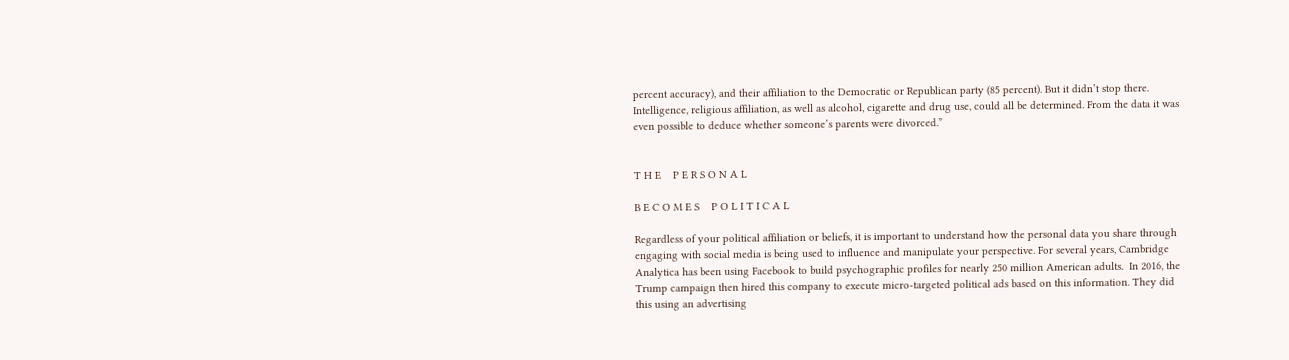percent accuracy), and their affiliation to the Democratic or Republican party (85 percent). But it didn’t stop there. Intelligence, religious affiliation, as well as alcohol, cigarette and drug use, could all be determined. From the data it was even possible to deduce whether someone’s parents were divorced.”


T H E    P E R S O N A L

B E C O M E S    P O L I T I C A L

Regardless of your political affiliation or beliefs, it is important to understand how the personal data you share through engaging with social media is being used to influence and manipulate your perspective. For several years, Cambridge Analytica has been using Facebook to build psychographic profiles for nearly 250 million American adults.  In 2016, the Trump campaign then hired this company to execute micro-targeted political ads based on this information. They did this using an advertising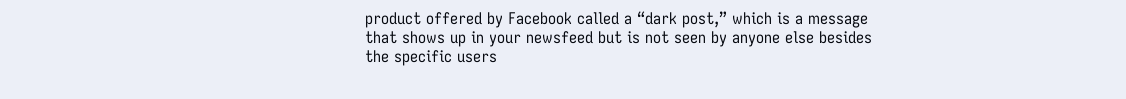product offered by Facebook called a “dark post,” which is a message that shows up in your newsfeed but is not seen by anyone else besides the specific users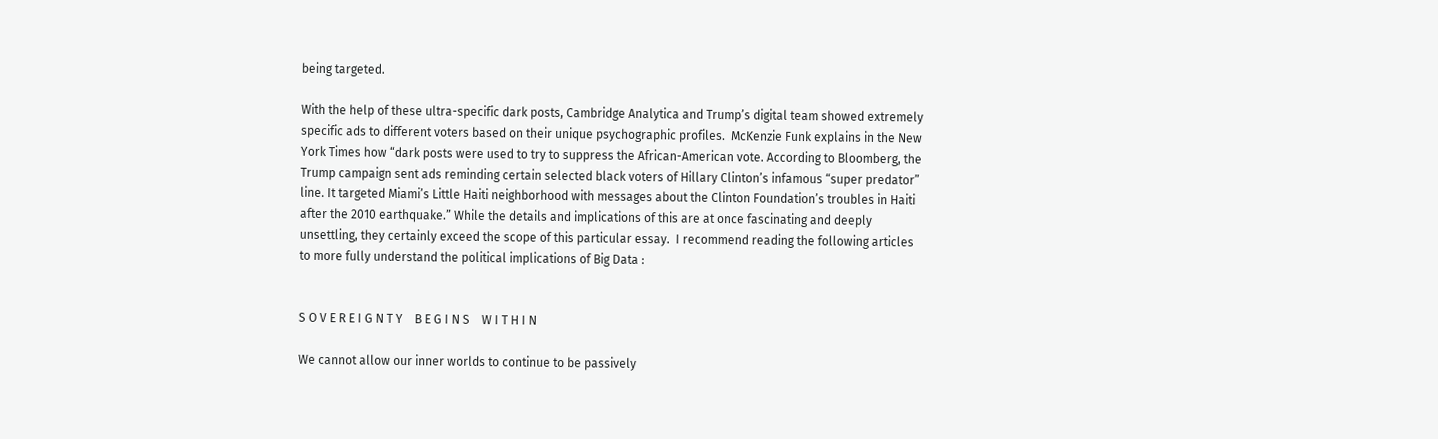being targeted.

With the help of these ultra-specific dark posts, Cambridge Analytica and Trump’s digital team showed extremely specific ads to different voters based on their unique psychographic profiles.  McKenzie Funk explains in the New York Times how “dark posts were used to try to suppress the African-American vote. According to Bloomberg, the Trump campaign sent ads reminding certain selected black voters of Hillary Clinton’s infamous “super predator” line. It targeted Miami’s Little Haiti neighborhood with messages about the Clinton Foundation’s troubles in Haiti after the 2010 earthquake.” While the details and implications of this are at once fascinating and deeply unsettling, they certainly exceed the scope of this particular essay.  I recommend reading the following articles to more fully understand the political implications of Big Data :


S O V E R E I G N T Y    B E G I N S    W I T H I N

We cannot allow our inner worlds to continue to be passively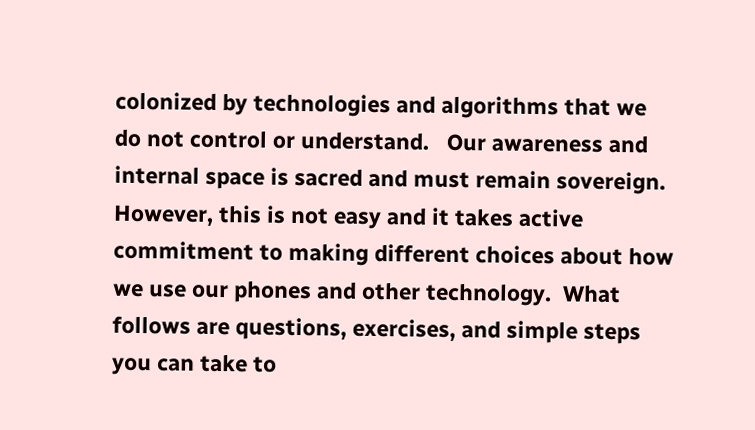colonized by technologies and algorithms that we do not control or understand.   Our awareness and internal space is sacred and must remain sovereign.  However, this is not easy and it takes active commitment to making different choices about how we use our phones and other technology.  What follows are questions, exercises, and simple steps you can take to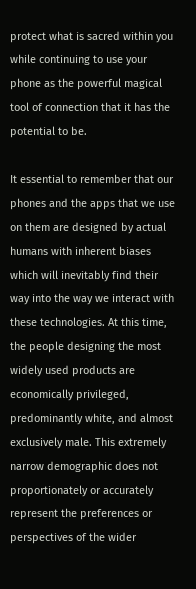protect what is sacred within you while continuing to use your phone as the powerful magical tool of connection that it has the potential to be.

It essential to remember that our phones and the apps that we use on them are designed by actual humans with inherent biases which will inevitably find their way into the way we interact with these technologies. At this time, the people designing the most widely used products are economically privileged, predominantly white, and almost exclusively male. This extremely narrow demographic does not proportionately or accurately represent the preferences or perspectives of the wider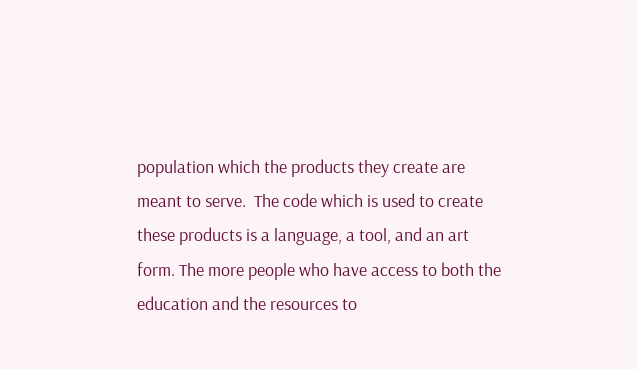population which the products they create are meant to serve.  The code which is used to create these products is a language, a tool, and an art form. The more people who have access to both the education and the resources to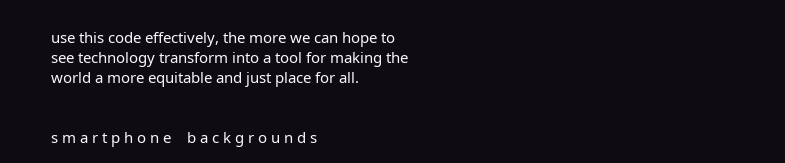use this code effectively, the more we can hope to see technology transform into a tool for making the world a more equitable and just place for all.


s m a r t p h o n e    b a c k g r o u n d s